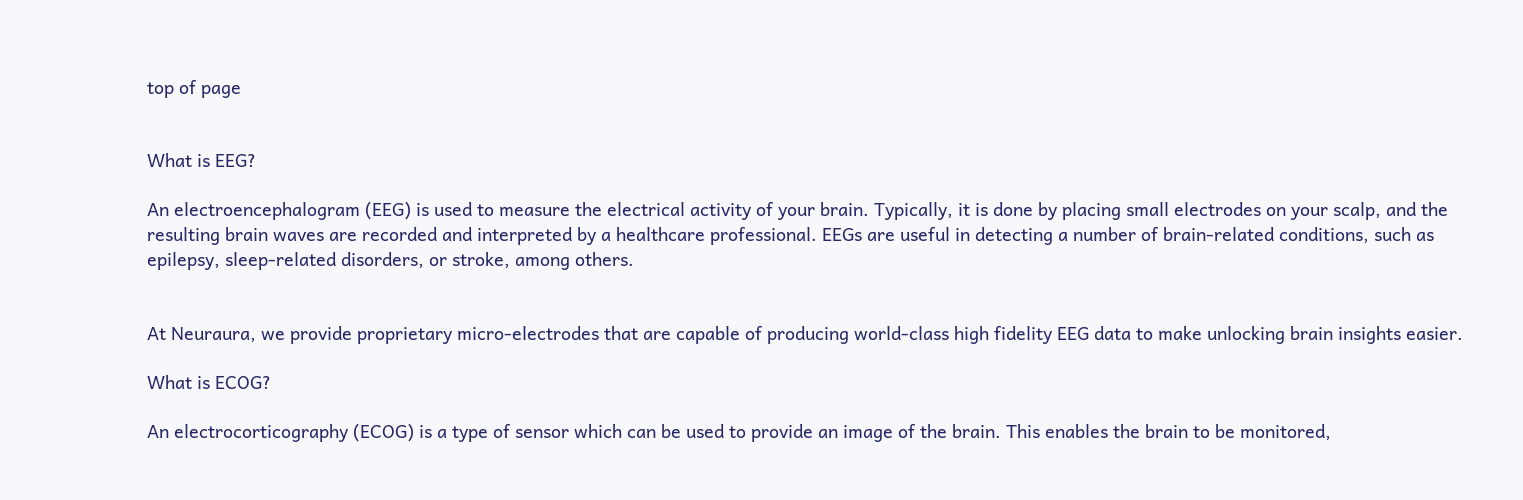top of page


What is EEG?

An electroencephalogram (EEG) is used to measure the electrical activity of your brain. Typically, it is done by placing small electrodes on your scalp, and the resulting brain waves are recorded and interpreted by a healthcare professional. EEGs are useful in detecting a number of brain-related conditions, such as epilepsy, sleep-related disorders, or stroke, among others.


At Neuraura, we provide proprietary micro-electrodes that are capable of producing world-class high fidelity EEG data to make unlocking brain insights easier.

What is ECOG?

An electrocorticography (ECOG) is a type of sensor which can be used to provide an image of the brain. This enables the brain to be monitored,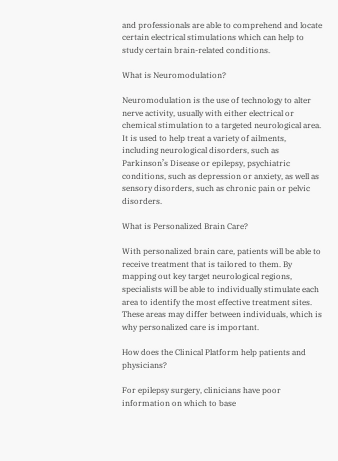and professionals are able to comprehend and locate certain electrical stimulations which can help to study certain brain-related conditions.

What is Neuromodulation?

Neuromodulation is the use of technology to alter nerve activity, usually with either electrical or chemical stimulation to a targeted neurological area. It is used to help treat a variety of ailments, including neurological disorders, such as Parkinson’s Disease or epilepsy, psychiatric conditions, such as depression or anxiety, as well as sensory disorders, such as chronic pain or pelvic disorders.

What is Personalized Brain Care?

With personalized brain care, patients will be able to receive treatment that is tailored to them. By mapping out key target neurological regions, specialists will be able to individually stimulate each area to identify the most effective treatment sites. These areas may differ between individuals, which is why personalized care is important.

How does the Clinical Platform help patients and physicians?

For epilepsy surgery, clinicians have poor information on which to base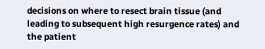decisions on where to resect brain tissue (and leading to subsequent high resurgence rates) and the patient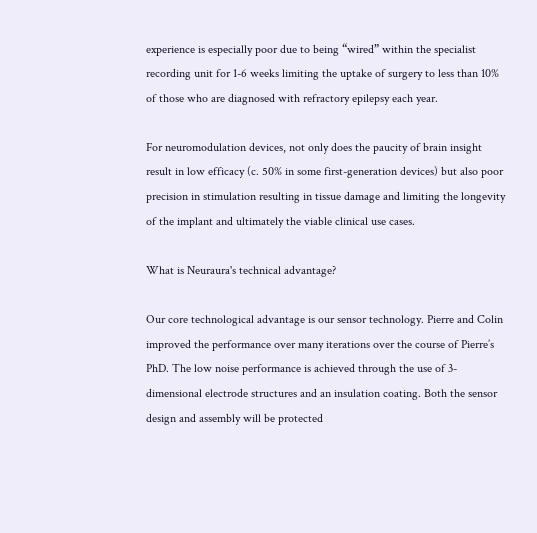experience is especially poor due to being “wired” within the specialist recording unit for 1-6 weeks limiting the uptake of surgery to less than 10% of those who are diagnosed with refractory epilepsy each year.

For neuromodulation devices, not only does the paucity of brain insight result in low efficacy (c. 50% in some first-generation devices) but also poor precision in stimulation resulting in tissue damage and limiting the longevity of the implant and ultimately the viable clinical use cases.

What is Neuraura's technical advantage?

Our core technological advantage is our sensor technology. Pierre and Colin improved the performance over many iterations over the course of Pierre’s PhD. The low noise performance is achieved through the use of 3-dimensional electrode structures and an insulation coating. Both the sensor design and assembly will be protected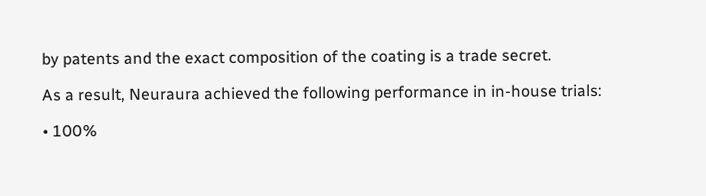by patents and the exact composition of the coating is a trade secret.

As a result, Neuraura achieved the following performance in in-house trials:

• 100%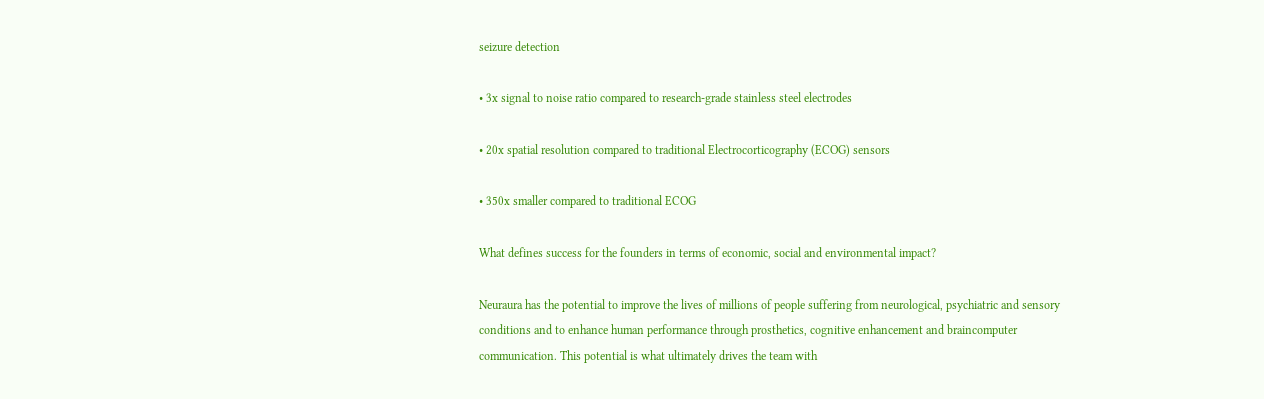seizure detection

• 3x signal to noise ratio compared to research-grade stainless steel electrodes

• 20x spatial resolution compared to traditional Electrocorticography (ECOG) sensors

• 350x smaller compared to traditional ECOG

What defines success for the founders in terms of economic, social and environmental impact?

Neuraura has the potential to improve the lives of millions of people suffering from neurological, psychiatric and sensory conditions and to enhance human performance through prosthetics, cognitive enhancement and braincomputer communication. This potential is what ultimately drives the team with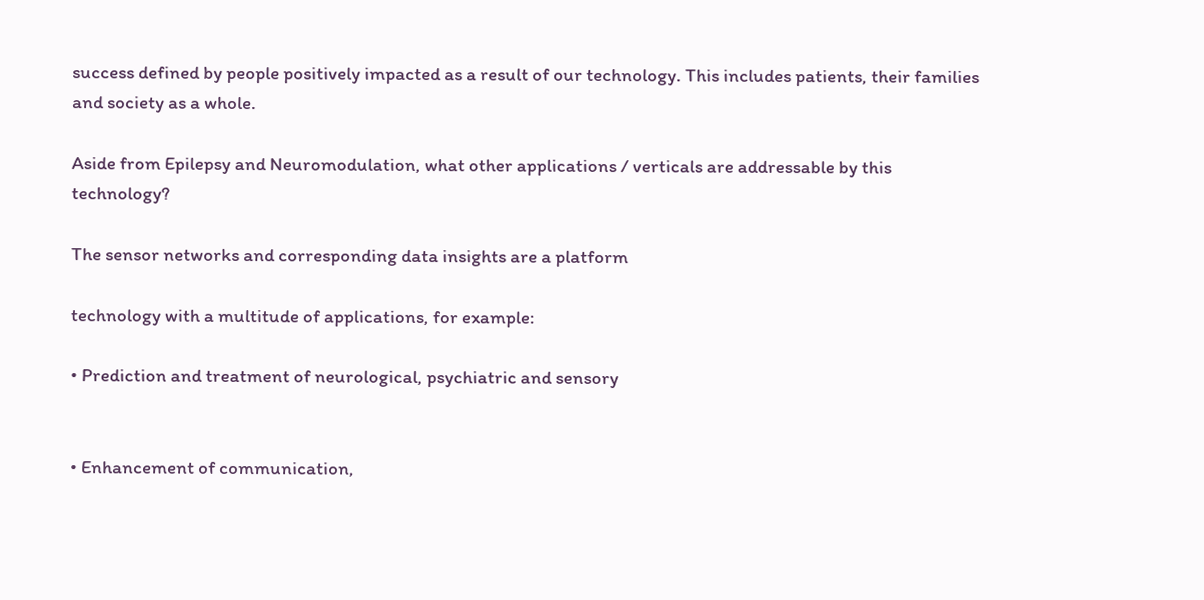success defined by people positively impacted as a result of our technology. This includes patients, their families and society as a whole.

Aside from Epilepsy and Neuromodulation, what other applications / verticals are addressable by this technology?

The sensor networks and corresponding data insights are a platform

technology with a multitude of applications, for example:

• Prediction and treatment of neurological, psychiatric and sensory


• Enhancement of communication,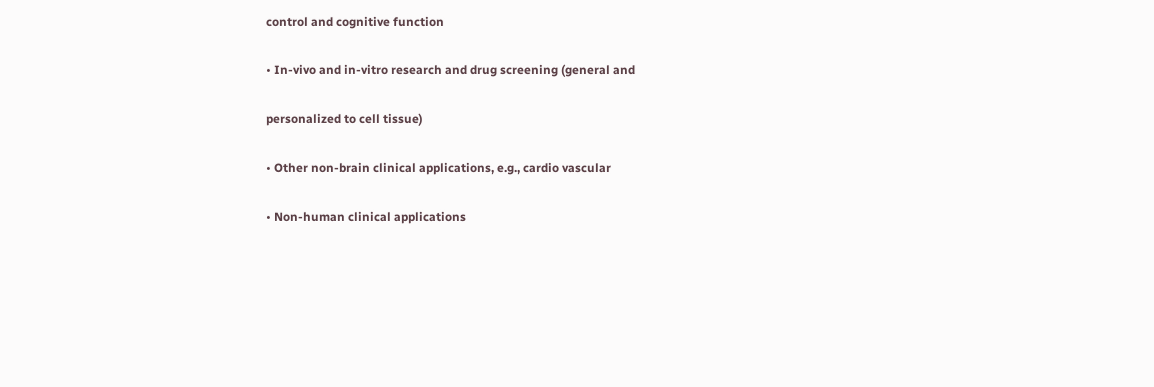control and cognitive function

• In-vivo and in-vitro research and drug screening (general and

personalized to cell tissue)

• Other non-brain clinical applications, e.g., cardio vascular

• Non-human clinical applications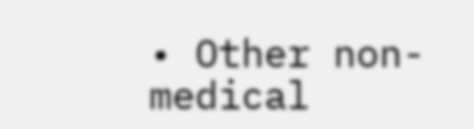• Other non-medical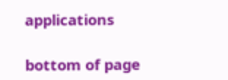applications

bottom of page